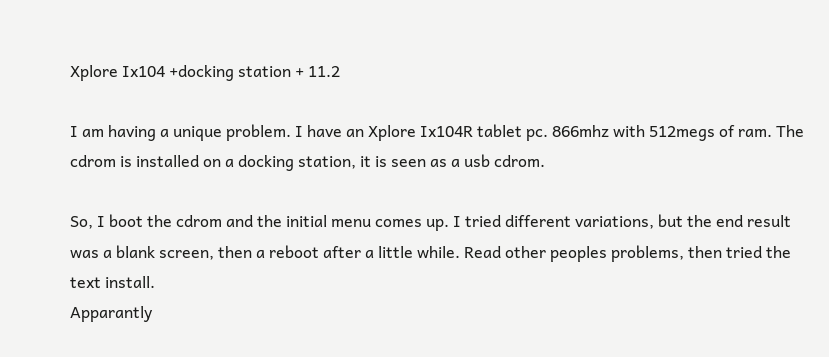Xplore Ix104 +docking station + 11.2

I am having a unique problem. I have an Xplore Ix104R tablet pc. 866mhz with 512megs of ram. The cdrom is installed on a docking station, it is seen as a usb cdrom.

So, I boot the cdrom and the initial menu comes up. I tried different variations, but the end result was a blank screen, then a reboot after a little while. Read other peoples problems, then tried the text install.
Apparantly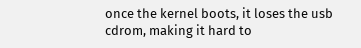once the kernel boots, it loses the usb cdrom, making it hard to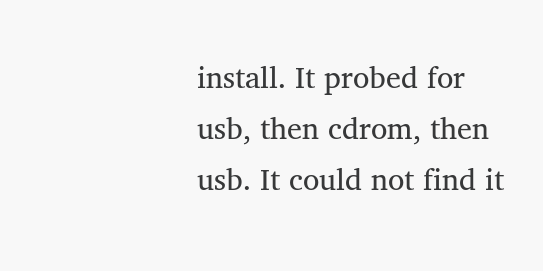install. It probed for usb, then cdrom, then usb. It could not find it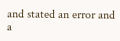and stated an error and a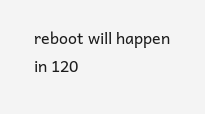reboot will happen in 120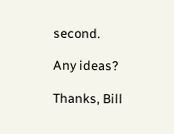second.

Any ideas?

Thanks, Bill